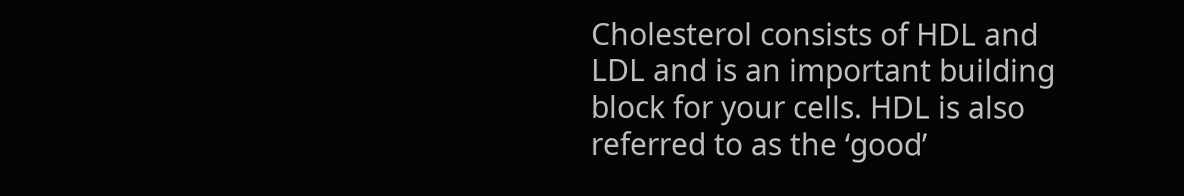Cholesterol consists of HDL and LDL and is an important building block for your cells. HDL is also referred to as the ‘good’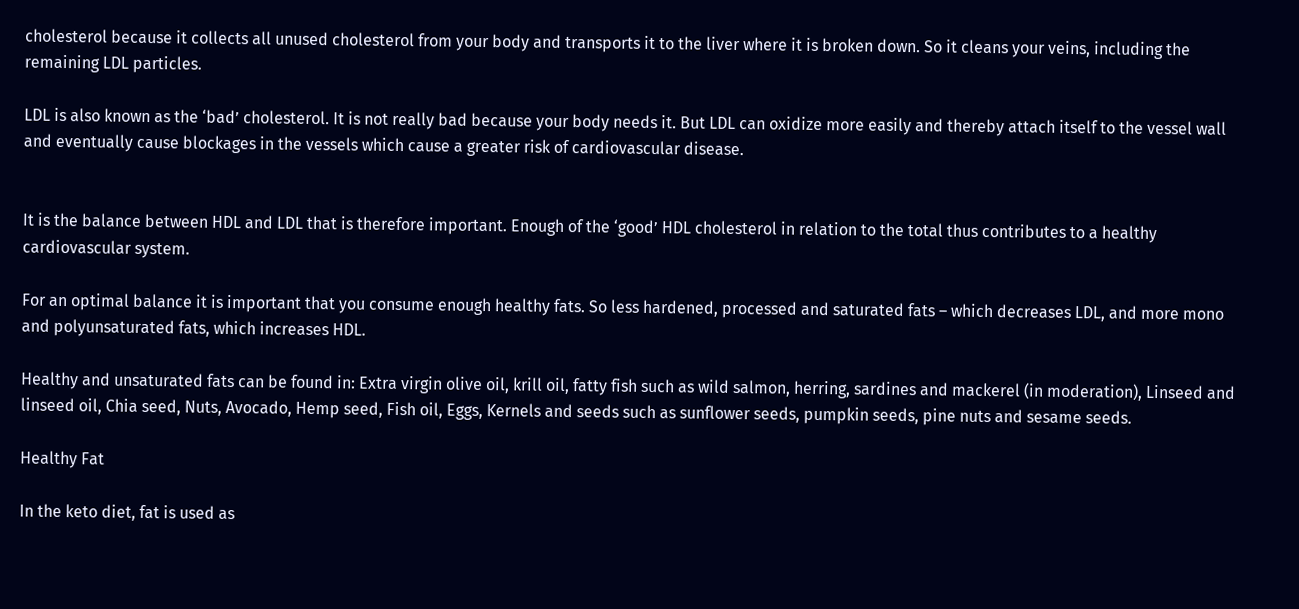cholesterol because it collects all unused cholesterol from your body and transports it to the liver where it is broken down. So it cleans your veins, including the remaining LDL particles.

LDL is also known as the ‘bad’ cholesterol. It is not really bad because your body needs it. But LDL can oxidize more easily and thereby attach itself to the vessel wall and eventually cause blockages in the vessels which cause a greater risk of cardiovascular disease.


It is the balance between HDL and LDL that is therefore important. Enough of the ‘good’ HDL cholesterol in relation to the total thus contributes to a healthy cardiovascular system.

For an optimal balance it is important that you consume enough healthy fats. So less hardened, processed and saturated fats – which decreases LDL, and more mono and polyunsaturated fats, which increases HDL.

Healthy and unsaturated fats can be found in: Extra virgin olive oil, krill oil, fatty fish such as wild salmon, herring, sardines and mackerel (in moderation), Linseed and linseed oil, Chia seed, Nuts, Avocado, Hemp seed, Fish oil, Eggs, Kernels and seeds such as sunflower seeds, pumpkin seeds, pine nuts and sesame seeds.

Healthy Fat

In the keto diet, fat is used as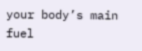your body’s main fuel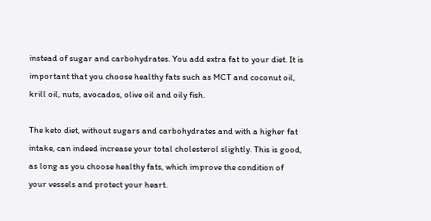instead of sugar and carbohydrates. You add extra fat to your diet. It is important that you choose healthy fats such as MCT and coconut oil, krill oil, nuts, avocados, olive oil and oily fish.

The keto diet, without sugars and carbohydrates and with a higher fat intake, can indeed increase your total cholesterol slightly. This is good, as long as you choose healthy fats, which improve the condition of your vessels and protect your heart.